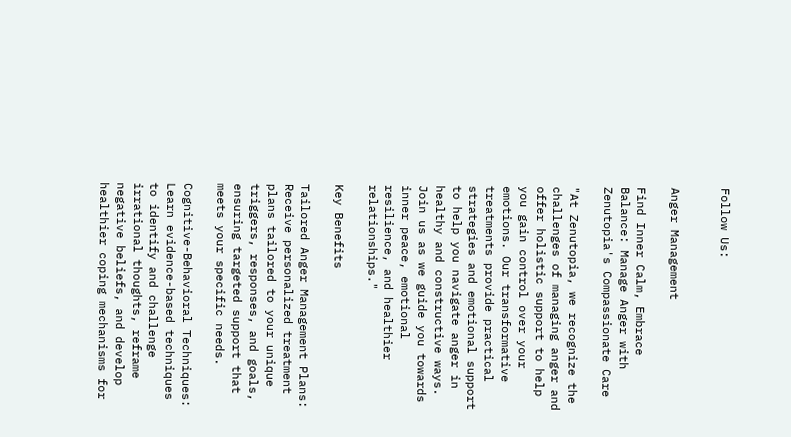Follow Us:


Anger Management

Find Inner Calm, Embrace Balance: Manage Anger with Zenutopia's Compassionate Care

"At Zenutopia, we recognize the challenges of managing anger and offer holistic support to help you gain control over your emotions. Our transformative treatments provide practical strategies and emotional support to help you navigate anger in healthy and constructive ways. Join us as we guide you towards inner peace, emotional resilience, and healthier relationships."

Key Benefits

Tailored Anger Management Plans:
Receive personalized treatment plans tailored to your unique triggers, responses, and goals, ensuring targeted support that meets your specific needs.

Cognitive-Behavioral Techniques:
Learn evidence-based techniques to identify and challenge irrational thoughts, reframe negative beliefs, and develop healthier coping mechanisms for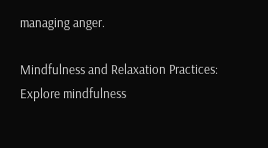managing anger.

Mindfulness and Relaxation Practices:
Explore mindfulness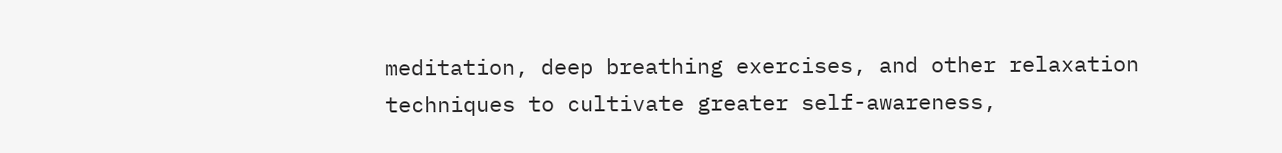meditation, deep breathing exercises, and other relaxation techniques to cultivate greater self-awareness,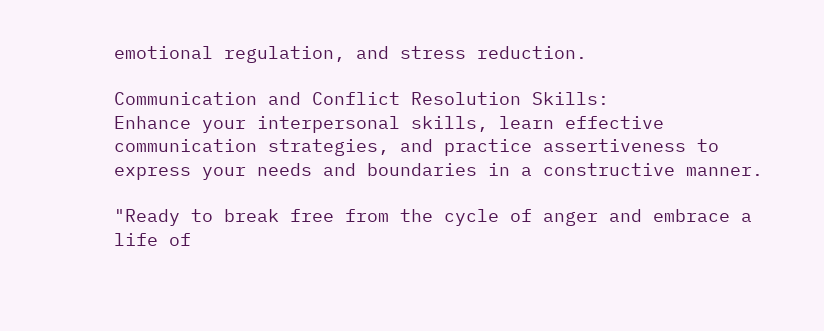emotional regulation, and stress reduction.

Communication and Conflict Resolution Skills:
Enhance your interpersonal skills, learn effective communication strategies, and practice assertiveness to express your needs and boundaries in a constructive manner.

"Ready to break free from the cycle of anger and embrace a life of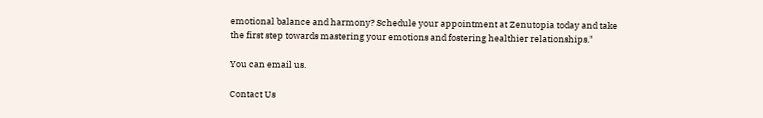emotional balance and harmony? Schedule your appointment at Zenutopia today and take the first step towards mastering your emotions and fostering healthier relationships."

You can email us.

Contact Us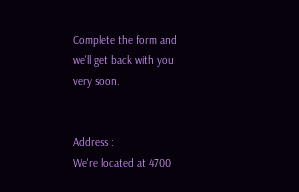Complete the form and we'll get back with you very soon.


Address :
We're located at 4700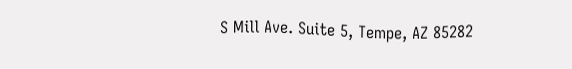S Mill Ave. Suite 5, Tempe, AZ 85282